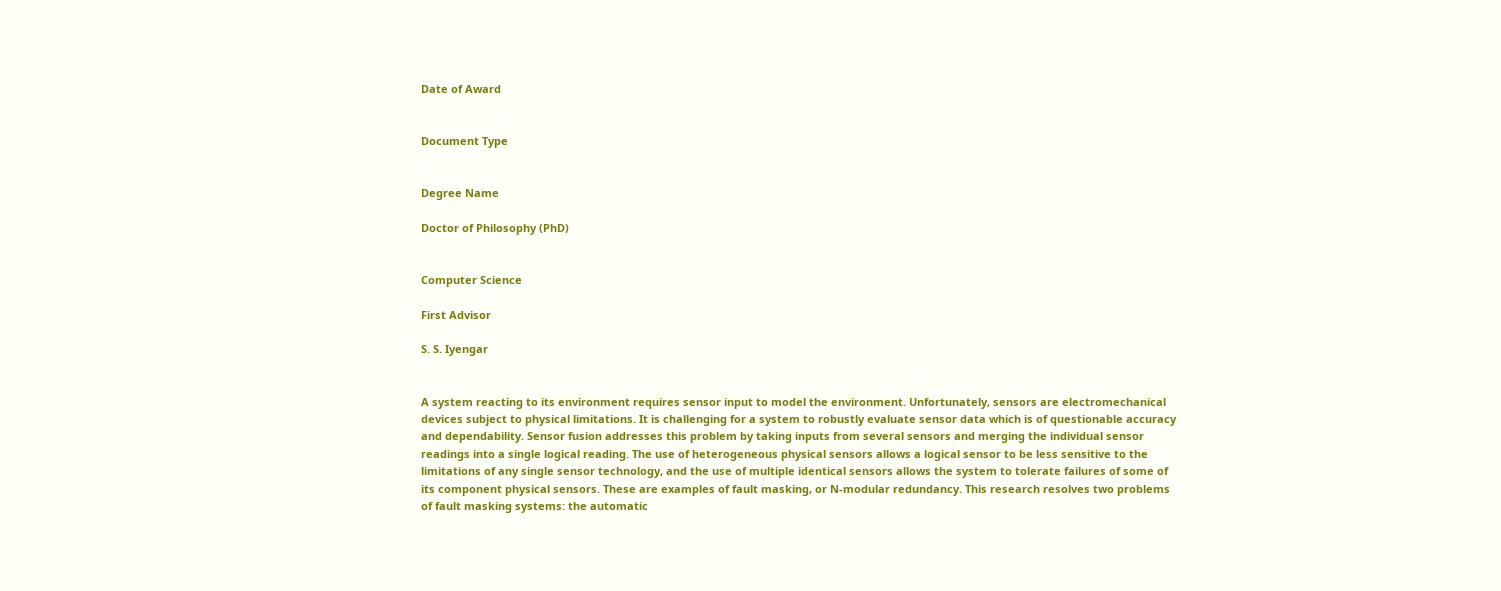Date of Award


Document Type


Degree Name

Doctor of Philosophy (PhD)


Computer Science

First Advisor

S. S. Iyengar


A system reacting to its environment requires sensor input to model the environment. Unfortunately, sensors are electromechanical devices subject to physical limitations. It is challenging for a system to robustly evaluate sensor data which is of questionable accuracy and dependability. Sensor fusion addresses this problem by taking inputs from several sensors and merging the individual sensor readings into a single logical reading. The use of heterogeneous physical sensors allows a logical sensor to be less sensitive to the limitations of any single sensor technology, and the use of multiple identical sensors allows the system to tolerate failures of some of its component physical sensors. These are examples of fault masking, or N-modular redundancy. This research resolves two problems of fault masking systems: the automatic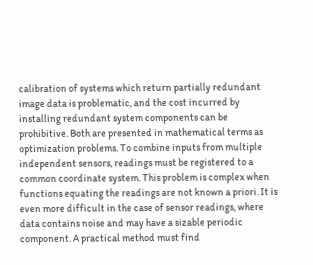calibration of systems which return partially redundant image data is problematic, and the cost incurred by installing redundant system components can be prohibitive. Both are presented in mathematical terms as optimization problems. To combine inputs from multiple independent sensors, readings must be registered to a common coordinate system. This problem is complex when functions equating the readings are not known a priori. It is even more difficult in the case of sensor readings, where data contains noise and may have a sizable periodic component. A practical method must find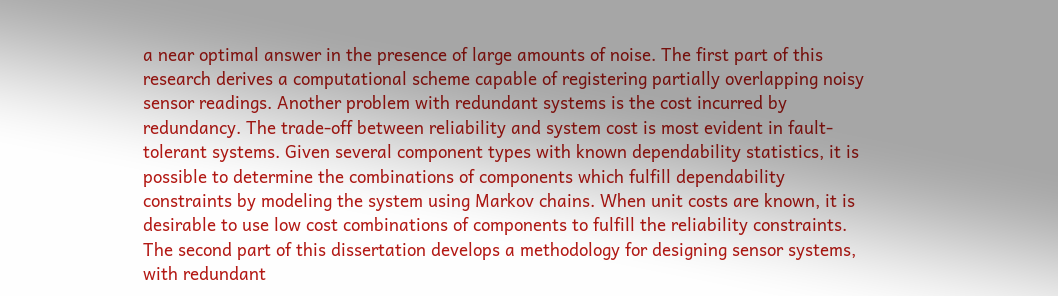a near optimal answer in the presence of large amounts of noise. The first part of this research derives a computational scheme capable of registering partially overlapping noisy sensor readings. Another problem with redundant systems is the cost incurred by redundancy. The trade-off between reliability and system cost is most evident in fault-tolerant systems. Given several component types with known dependability statistics, it is possible to determine the combinations of components which fulfill dependability constraints by modeling the system using Markov chains. When unit costs are known, it is desirable to use low cost combinations of components to fulfill the reliability constraints. The second part of this dissertation develops a methodology for designing sensor systems, with redundant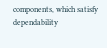components, which satisfy dependability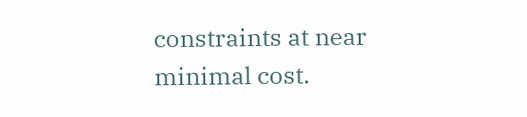constraints at near minimal cost.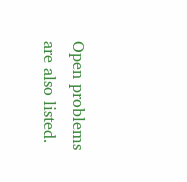Open problems are also listed.